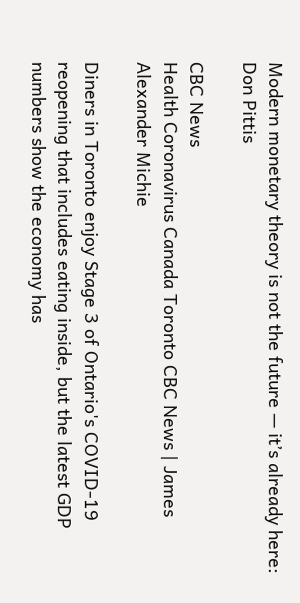Modern monetary theory is not the future — it’s already here: Don Pittis

CBC News
Health Coronavirus Canada Toronto CBC News | James Alexander Michie

Diners in Toronto enjoy Stage 3 of Ontario's COVID-19 reopening that includes eating inside, but the latest GDP numbers show the economy has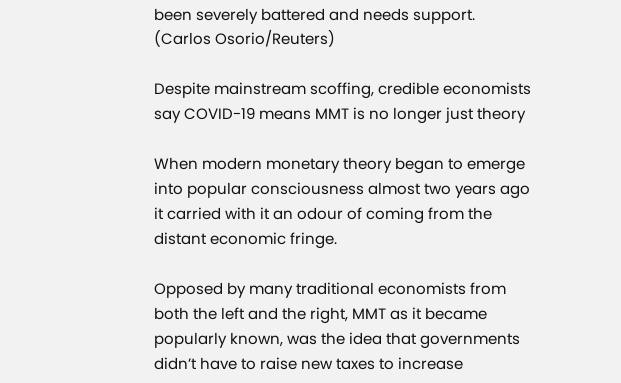been severely battered and needs support. (Carlos Osorio/Reuters)

Despite mainstream scoffing, credible economists say COVID-19 means MMT is no longer just theory

When modern monetary theory began to emerge into popular consciousness almost two years ago it carried with it an odour of coming from the distant economic fringe.

Opposed by many traditional economists from both the left and the right, MMT as it became popularly known, was the idea that governments didn’t have to raise new taxes to increase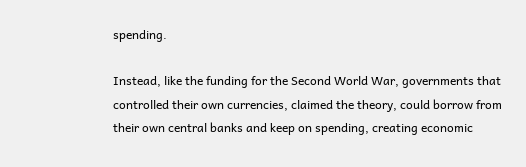spending.

Instead, like the funding for the Second World War, governments that controlled their own currencies, claimed the theory, could borrow from their own central banks and keep on spending, creating economic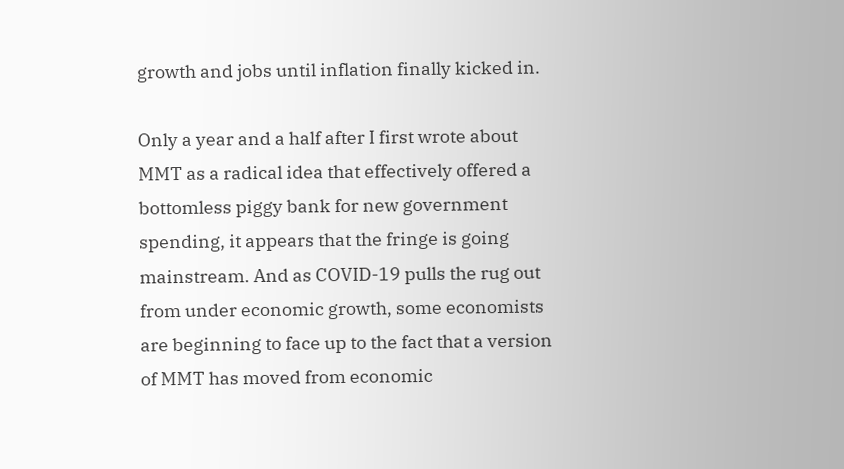growth and jobs until inflation finally kicked in.

Only a year and a half after I first wrote about MMT as a radical idea that effectively offered a bottomless piggy bank for new government spending, it appears that the fringe is going mainstream. And as COVID-19 pulls the rug out from under economic growth, some economists are beginning to face up to the fact that a version of MMT has moved from economic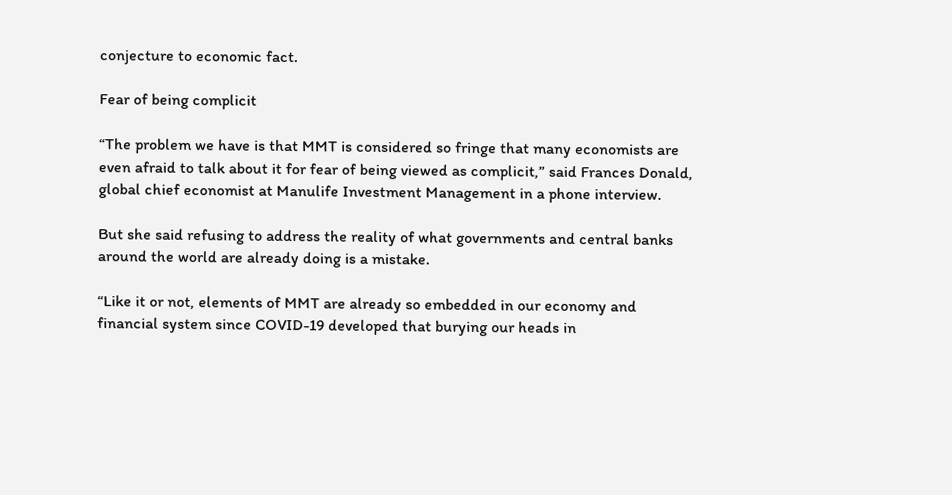conjecture to economic fact.

Fear of being complicit

“The problem we have is that MMT is considered so fringe that many economists are even afraid to talk about it for fear of being viewed as complicit,” said Frances Donald, global chief economist at Manulife Investment Management in a phone interview.

But she said refusing to address the reality of what governments and central banks around the world are already doing is a mistake.

“Like it or not, elements of MMT are already so embedded in our economy and financial system since COVID-19 developed that burying our heads in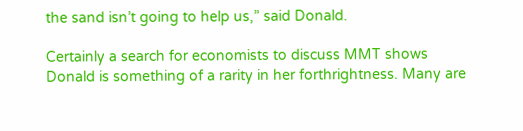the sand isn’t going to help us,” said Donald.

Certainly a search for economists to discuss MMT shows Donald is something of a rarity in her forthrightness. Many are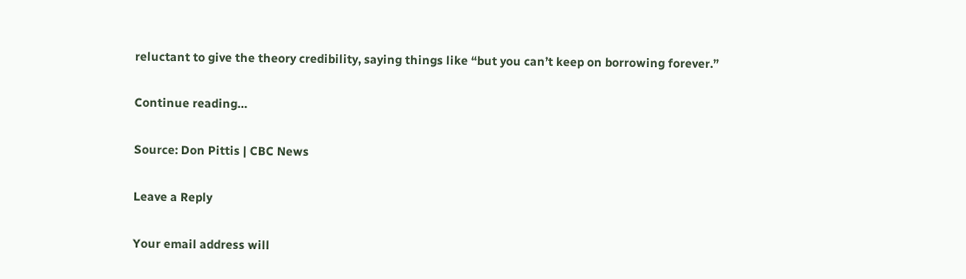reluctant to give the theory credibility, saying things like “but you can’t keep on borrowing forever.”

Continue reading…

Source: Don Pittis | CBC News

Leave a Reply

Your email address will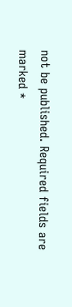not be published. Required fields are marked *